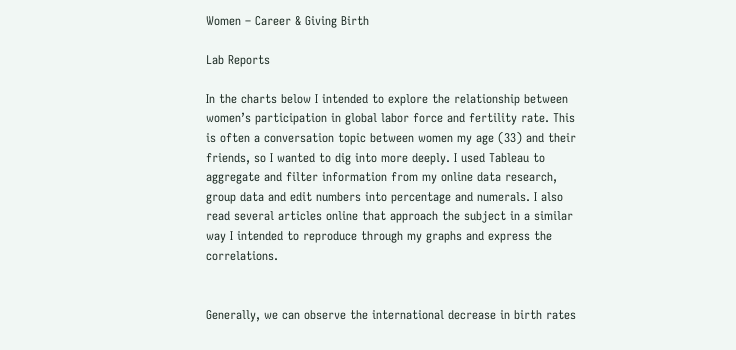Women – Career & Giving Birth

Lab Reports

In the charts below I intended to explore the relationship between women’s participation in global labor force and fertility rate. This is often a conversation topic between women my age (33) and their friends, so I wanted to dig into more deeply. I used Tableau to aggregate and filter information from my online data research, group data and edit numbers into percentage and numerals. I also read several articles online that approach the subject in a similar way I intended to reproduce through my graphs and express the correlations.


Generally, we can observe the international decrease in birth rates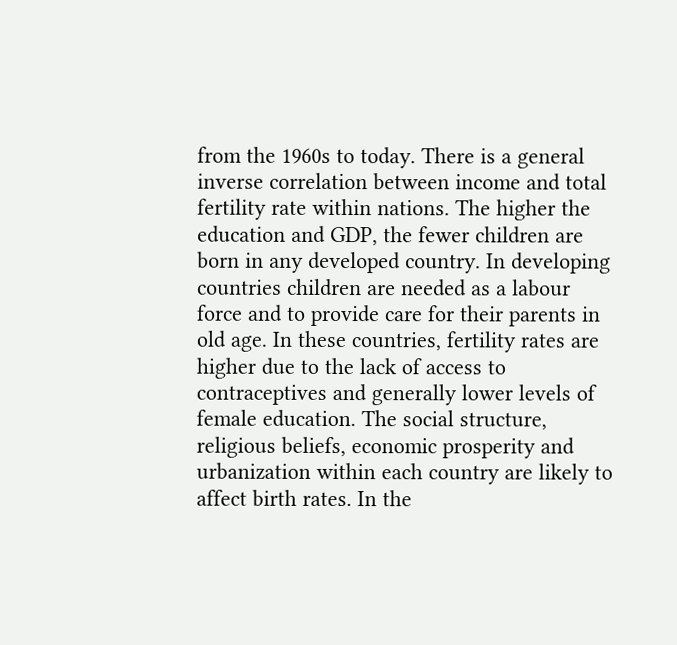from the 1960s to today. There is a general inverse correlation between income and total fertility rate within nations. The higher the education and GDP, the fewer children are born in any developed country. In developing countries children are needed as a labour force and to provide care for their parents in old age. In these countries, fertility rates are higher due to the lack of access to contraceptives and generally lower levels of female education. The social structure, religious beliefs, economic prosperity and urbanization within each country are likely to affect birth rates. In the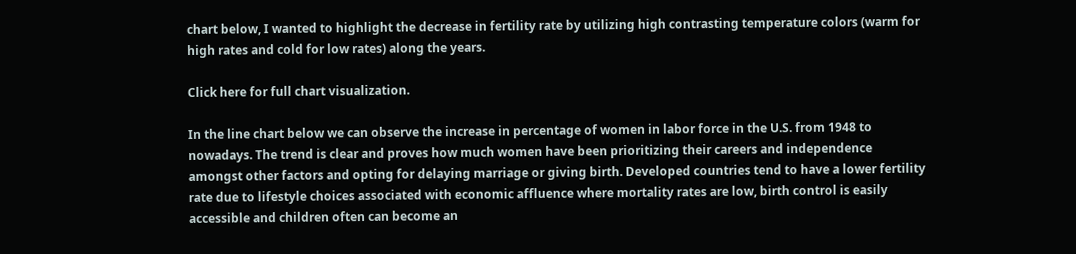chart below, I wanted to highlight the decrease in fertility rate by utilizing high contrasting temperature colors (warm for high rates and cold for low rates) along the years.

Click here for full chart visualization.

In the line chart below we can observe the increase in percentage of women in labor force in the U.S. from 1948 to nowadays. The trend is clear and proves how much women have been prioritizing their careers and independence amongst other factors and opting for delaying marriage or giving birth. Developed countries tend to have a lower fertility rate due to lifestyle choices associated with economic affluence where mortality rates are low, birth control is easily accessible and children often can become an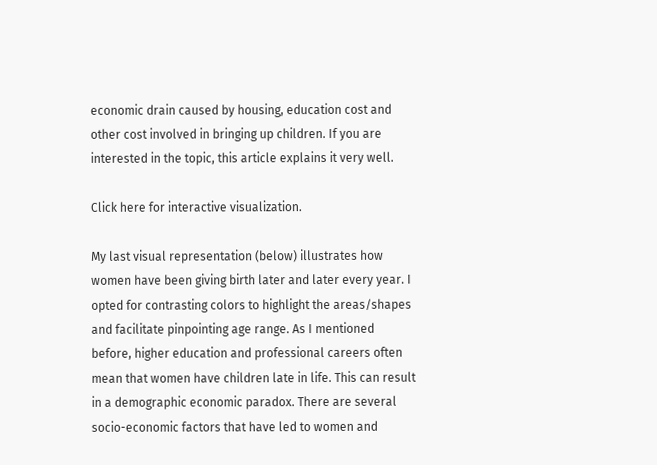economic drain caused by housing, education cost and other cost involved in bringing up children. If you are interested in the topic, this article explains it very well.

Click here for interactive visualization.

My last visual representation (below) illustrates how women have been giving birth later and later every year. I opted for contrasting colors to highlight the areas/shapes and facilitate pinpointing age range. As I mentioned before, higher education and professional careers often mean that women have children late in life. This can result in a demographic economic paradox. There are several socio-economic factors that have led to women and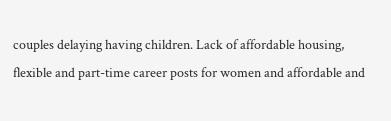couples delaying having children. Lack of affordable housing, flexible and part-time career posts for women and affordable and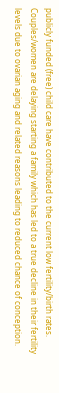publicly funded (free) child care have contributed to the current low fertility/birth rates. Couples/women are delaying starting a family which has led to a true decline in their fertility levels due to ovarian aging and related reasons leading to reduced chance of conception.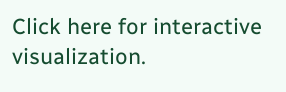Click here for interactive visualization.